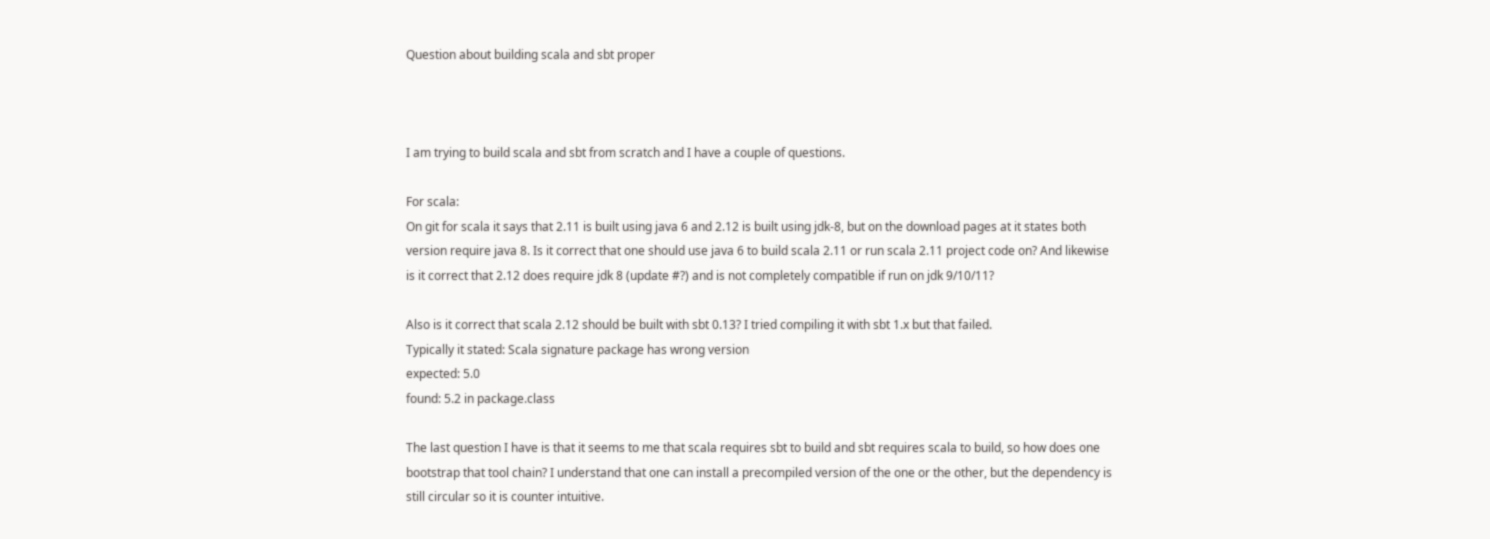Question about building scala and sbt proper



I am trying to build scala and sbt from scratch and I have a couple of questions.

For scala:
On git for scala it says that 2.11 is built using java 6 and 2.12 is built using jdk-8, but on the download pages at it states both version require java 8. Is it correct that one should use java 6 to build scala 2.11 or run scala 2.11 project code on? And likewise is it correct that 2.12 does require jdk 8 (update #?) and is not completely compatible if run on jdk 9/10/11?

Also is it correct that scala 2.12 should be built with sbt 0.13? I tried compiling it with sbt 1.x but that failed.
Typically it stated: Scala signature package has wrong version
expected: 5.0
found: 5.2 in package.class

The last question I have is that it seems to me that scala requires sbt to build and sbt requires scala to build, so how does one bootstrap that tool chain? I understand that one can install a precompiled version of the one or the other, but the dependency is still circular so it is counter intuitive.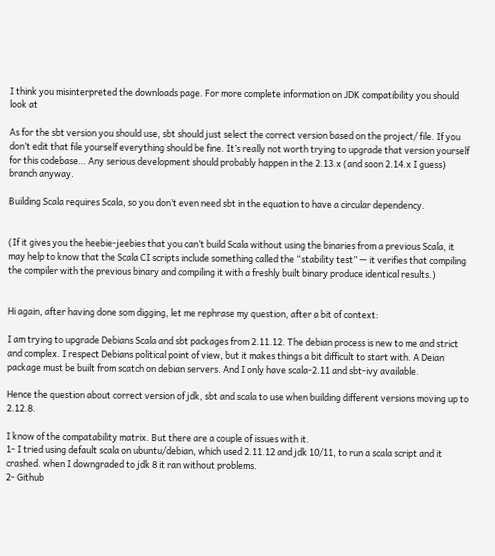I think you misinterpreted the downloads page. For more complete information on JDK compatibility you should look at

As for the sbt version you should use, sbt should just select the correct version based on the project/ file. If you don’t edit that file yourself everything should be fine. It’s really not worth trying to upgrade that version yourself for this codebase… Any serious development should probably happen in the 2.13.x (and soon 2.14.x I guess) branch anyway.

Building Scala requires Scala, so you don’t even need sbt in the equation to have a circular dependency.


(If it gives you the heebie-jeebies that you can’t build Scala without using the binaries from a previous Scala, it may help to know that the Scala CI scripts include something called the “stability test” — it verifies that compiling the compiler with the previous binary and compiling it with a freshly built binary produce identical results.)


Hi again, after having done som digging, let me rephrase my question, after a bit of context:

I am trying to upgrade Debians Scala and sbt packages from 2.11.12. The debian process is new to me and strict and complex. I respect Debians political point of view, but it makes things a bit difficult to start with. A Deian package must be built from scatch on debian servers. And I only have scala-2.11 and sbt-ivy available.

Hence the question about correct version of jdk, sbt and scala to use when building different versions moving up to 2.12.8.

I know of the compatability matrix. But there are a couple of issues with it.
1- I tried using default scala on ubuntu/debian, which used 2.11.12 and jdk 10/11, to run a scala script and it crashed. when I downgraded to jdk 8 it ran without problems.
2- Github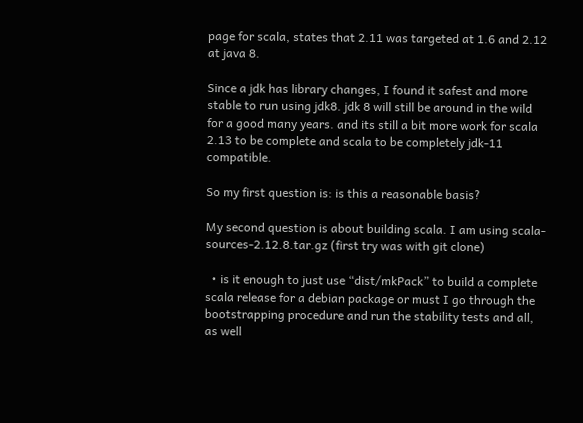page for scala, states that 2.11 was targeted at 1.6 and 2.12 at java 8.

Since a jdk has library changes, I found it safest and more stable to run using jdk8. jdk 8 will still be around in the wild for a good many years. and its still a bit more work for scala 2.13 to be complete and scala to be completely jdk-11 compatible.

So my first question is: is this a reasonable basis?

My second question is about building scala. I am using scala-sources-2.12.8.tar.gz (first try was with git clone)

  • is it enough to just use “dist/mkPack” to build a complete scala release for a debian package or must I go through the bootstrapping procedure and run the stability tests and all, as well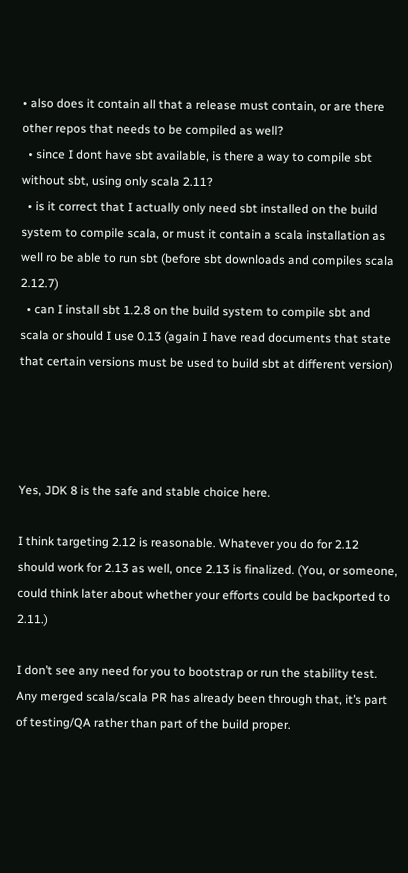• also does it contain all that a release must contain, or are there other repos that needs to be compiled as well?
  • since I dont have sbt available, is there a way to compile sbt without sbt, using only scala 2.11?
  • is it correct that I actually only need sbt installed on the build system to compile scala, or must it contain a scala installation as well ro be able to run sbt (before sbt downloads and compiles scala 2.12.7)
  • can I install sbt 1.2.8 on the build system to compile sbt and scala or should I use 0.13 (again I have read documents that state that certain versions must be used to build sbt at different version)




Yes, JDK 8 is the safe and stable choice here.

I think targeting 2.12 is reasonable. Whatever you do for 2.12 should work for 2.13 as well, once 2.13 is finalized. (You, or someone, could think later about whether your efforts could be backported to 2.11.)

I don’t see any need for you to bootstrap or run the stability test. Any merged scala/scala PR has already been through that, it’s part of testing/QA rather than part of the build proper.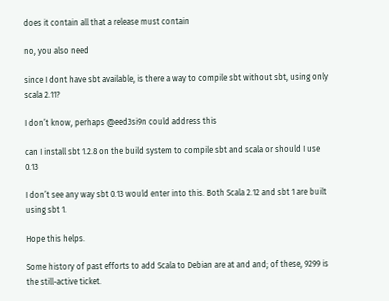does it contain all that a release must contain

no, you also need

since I dont have sbt available, is there a way to compile sbt without sbt, using only scala 2.11?

I don’t know, perhaps @eed3si9n could address this

can I install sbt 1.2.8 on the build system to compile sbt and scala or should I use 0.13

I don’t see any way sbt 0.13 would enter into this. Both Scala 2.12 and sbt 1 are built using sbt 1.

Hope this helps.

Some history of past efforts to add Scala to Debian are at and and; of these, 9299 is the still-active ticket.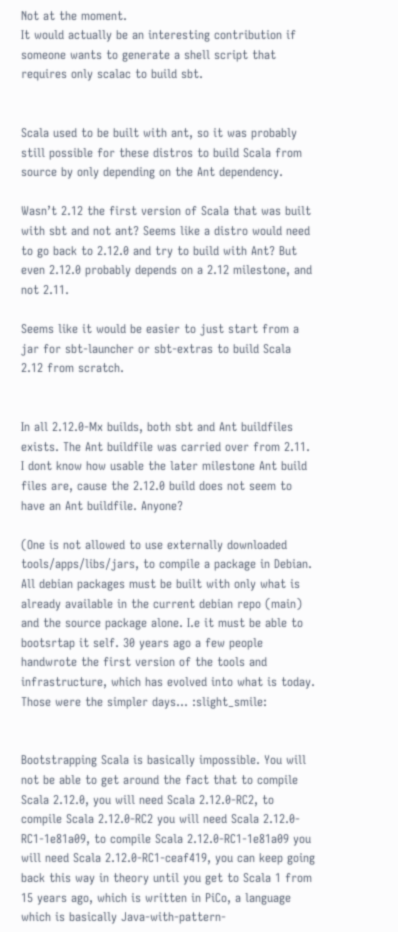Not at the moment.
It would actually be an interesting contribution if someone wants to generate a shell script that requires only scalac to build sbt.


Scala used to be built with ant, so it was probably still possible for these distros to build Scala from source by only depending on the Ant dependency.

Wasn’t 2.12 the first version of Scala that was built with sbt and not ant? Seems like a distro would need to go back to 2.12.0 and try to build with Ant? But even 2.12.0 probably depends on a 2.12 milestone, and not 2.11.

Seems like it would be easier to just start from a jar for sbt-launcher or sbt-extras to build Scala 2.12 from scratch.


In all 2.12.0-Mx builds, both sbt and Ant buildfiles exists. The Ant buildfile was carried over from 2.11. I dont know how usable the later milestone Ant build files are, cause the 2.12.0 build does not seem to have an Ant buildfile. Anyone?

(One is not allowed to use externally downloaded tools/apps/libs/jars, to compile a package in Debian. All debian packages must be built with only what is already available in the current debian repo (main) and the source package alone. I.e it must be able to bootsrtap it self. 30 years ago a few people handwrote the first version of the tools and infrastructure, which has evolved into what is today. Those were the simpler days… :slight_smile:


Bootstrapping Scala is basically impossible. You will not be able to get around the fact that to compile Scala 2.12.0, you will need Scala 2.12.0-RC2, to compile Scala 2.12.0-RC2 you will need Scala 2.12.0-RC1-1e81a09, to compile Scala 2.12.0-RC1-1e81a09 you will need Scala 2.12.0-RC1-ceaf419, you can keep going back this way in theory until you get to Scala 1 from 15 years ago, which is written in PiCo, a language which is basically Java-with-pattern-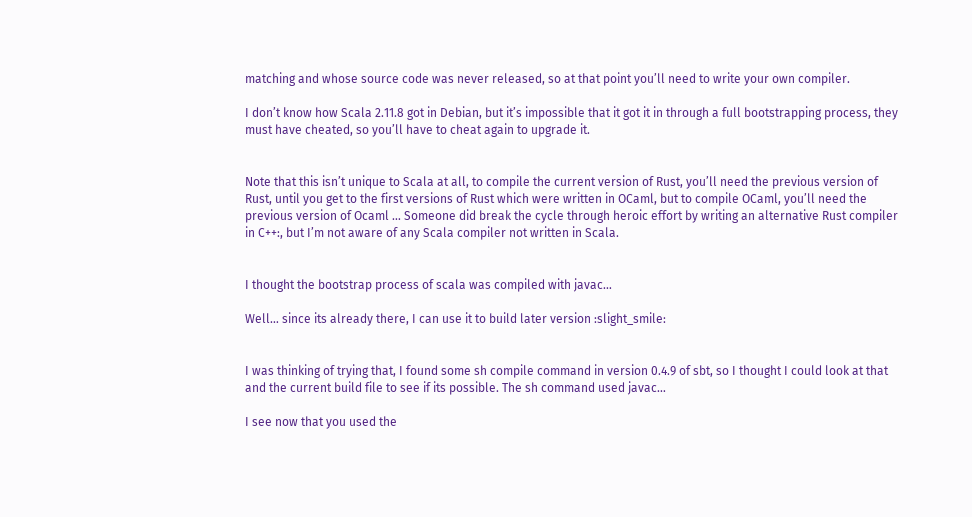matching and whose source code was never released, so at that point you’ll need to write your own compiler.

I don’t know how Scala 2.11.8 got in Debian, but it’s impossible that it got it in through a full bootstrapping process, they must have cheated, so you’ll have to cheat again to upgrade it.


Note that this isn’t unique to Scala at all, to compile the current version of Rust, you’ll need the previous version of Rust, until you get to the first versions of Rust which were written in OCaml, but to compile OCaml, you’ll need the previous version of Ocaml … Someone did break the cycle through heroic effort by writing an alternative Rust compiler in C++:, but I’m not aware of any Scala compiler not written in Scala.


I thought the bootstrap process of scala was compiled with javac…

Well… since its already there, I can use it to build later version :slight_smile:


I was thinking of trying that, I found some sh compile command in version 0.4.9 of sbt, so I thought I could look at that and the current build file to see if its possible. The sh command used javac…

I see now that you used the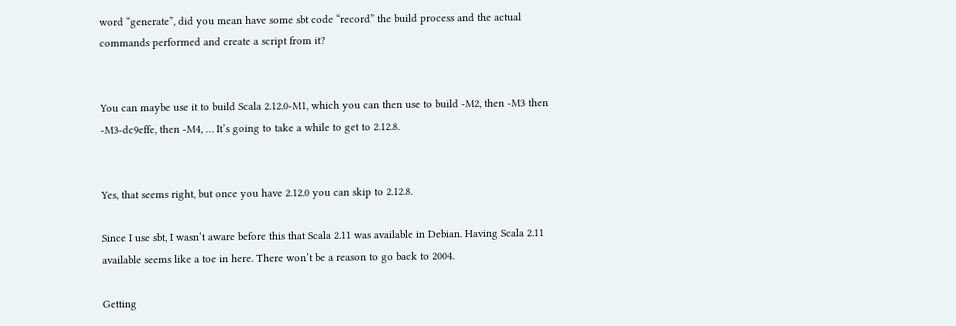word “generate”, did you mean have some sbt code “record” the build process and the actual commands performed and create a script from it?


You can maybe use it to build Scala 2.12.0-M1, which you can then use to build -M2, then -M3 then -M3-dc9effe, then -M4, … It’s going to take a while to get to 2.12.8.


Yes, that seems right, but once you have 2.12.0 you can skip to 2.12.8.

Since I use sbt, I wasn’t aware before this that Scala 2.11 was available in Debian. Having Scala 2.11 available seems like a toe in here. There won’t be a reason to go back to 2004.

Getting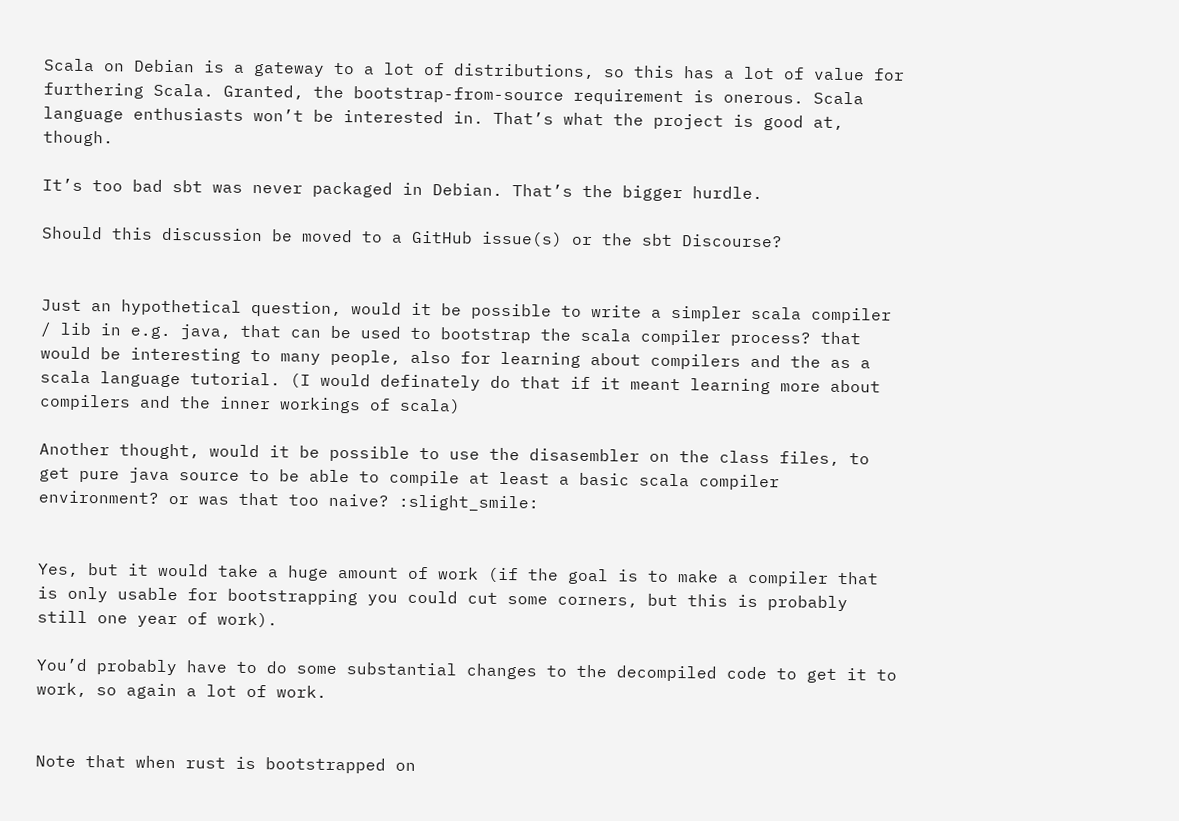Scala on Debian is a gateway to a lot of distributions, so this has a lot of value for furthering Scala. Granted, the bootstrap-from-source requirement is onerous. Scala language enthusiasts won’t be interested in. That’s what the project is good at, though.

It’s too bad sbt was never packaged in Debian. That’s the bigger hurdle.

Should this discussion be moved to a GitHub issue(s) or the sbt Discourse?


Just an hypothetical question, would it be possible to write a simpler scala compiler / lib in e.g. java, that can be used to bootstrap the scala compiler process? that would be interesting to many people, also for learning about compilers and the as a scala language tutorial. (I would definately do that if it meant learning more about compilers and the inner workings of scala)

Another thought, would it be possible to use the disasembler on the class files, to get pure java source to be able to compile at least a basic scala compiler environment? or was that too naive? :slight_smile:


Yes, but it would take a huge amount of work (if the goal is to make a compiler that is only usable for bootstrapping you could cut some corners, but this is probably still one year of work).

You’d probably have to do some substantial changes to the decompiled code to get it to work, so again a lot of work.


Note that when rust is bootstrapped on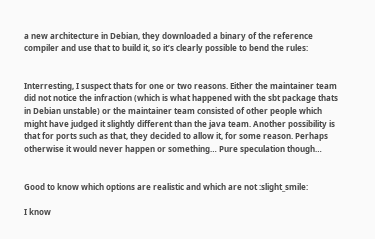a new architecture in Debian, they downloaded a binary of the reference compiler and use that to build it, so it’s clearly possible to bend the rules:


Interresting, I suspect thats for one or two reasons. Either the maintainer team did not notice the infraction (which is what happened with the sbt package thats in Debian unstable) or the maintainer team consisted of other people which might have judged it slightly different than the java team. Another possibility is that for ports such as that, they decided to allow it, for some reason. Perhaps otherwise it would never happen or something… Pure speculation though…


Good to know which options are realistic and which are not :slight_smile:

I know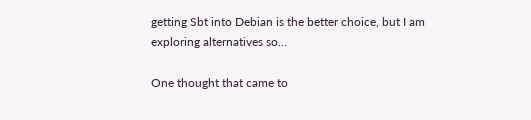getting Sbt into Debian is the better choice, but I am exploring alternatives so…

One thought that came to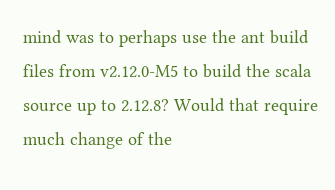mind was to perhaps use the ant build files from v2.12.0-M5 to build the scala source up to 2.12.8? Would that require much change of the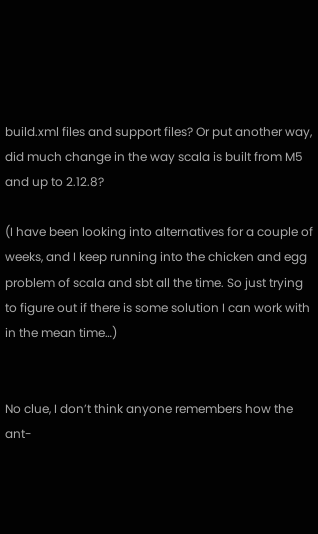build.xml files and support files? Or put another way, did much change in the way scala is built from M5 and up to 2.12.8?

(I have been looking into alternatives for a couple of weeks, and I keep running into the chicken and egg problem of scala and sbt all the time. So just trying to figure out if there is some solution I can work with in the mean time…)


No clue, I don’t think anyone remembers how the ant-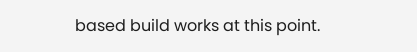based build works at this point.